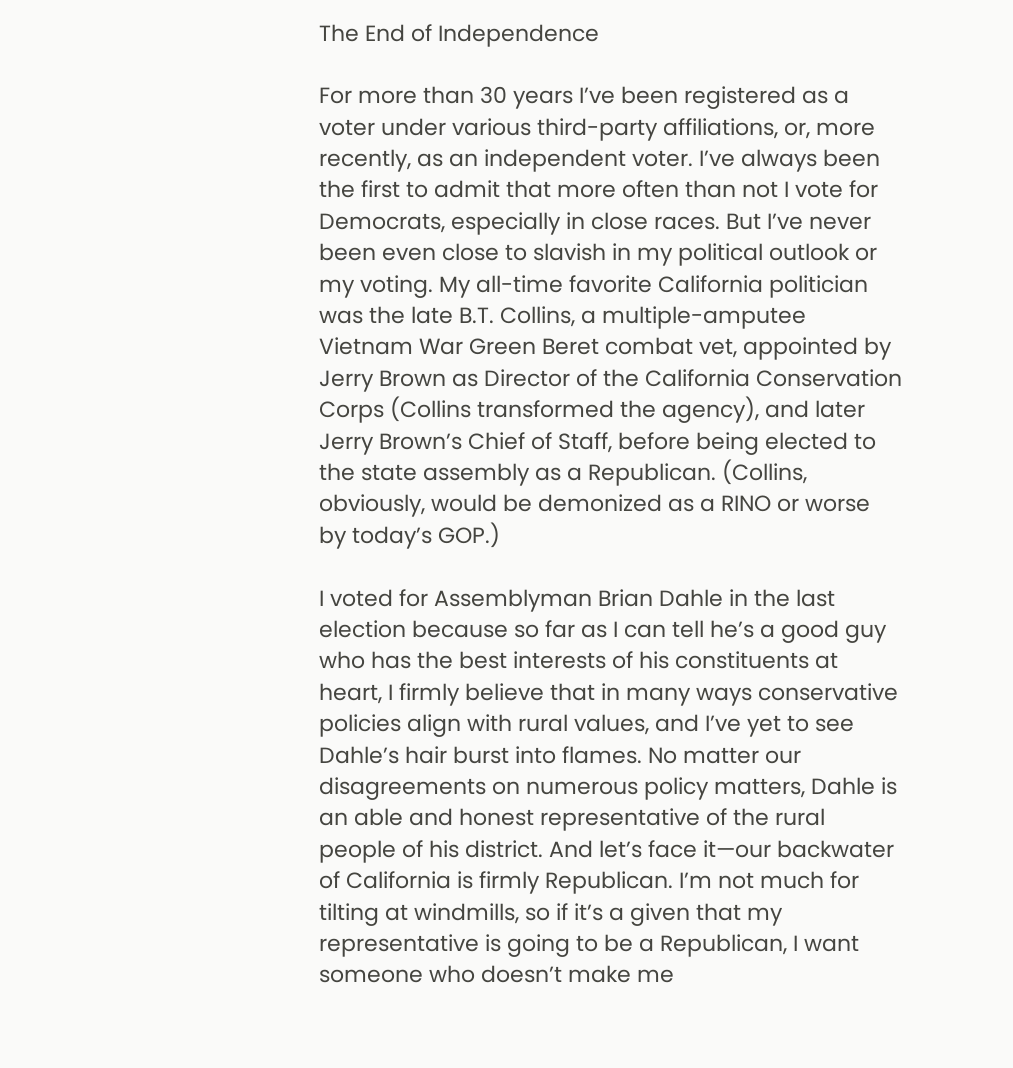The End of Independence

For more than 30 years I’ve been registered as a voter under various third-party affiliations, or, more recently, as an independent voter. I’ve always been the first to admit that more often than not I vote for Democrats, especially in close races. But I’ve never been even close to slavish in my political outlook or my voting. My all-time favorite California politician was the late B.T. Collins, a multiple-amputee Vietnam War Green Beret combat vet, appointed by Jerry Brown as Director of the California Conservation Corps (Collins transformed the agency), and later Jerry Brown’s Chief of Staff, before being elected to the state assembly as a Republican. (Collins, obviously, would be demonized as a RINO or worse by today’s GOP.)

I voted for Assemblyman Brian Dahle in the last election because so far as I can tell he’s a good guy who has the best interests of his constituents at heart, I firmly believe that in many ways conservative policies align with rural values, and I’ve yet to see Dahle’s hair burst into flames. No matter our disagreements on numerous policy matters, Dahle is an able and honest representative of the rural people of his district. And let’s face it—our backwater of California is firmly Republican. I’m not much for tilting at windmills, so if it’s a given that my representative is going to be a Republican, I want someone who doesn’t make me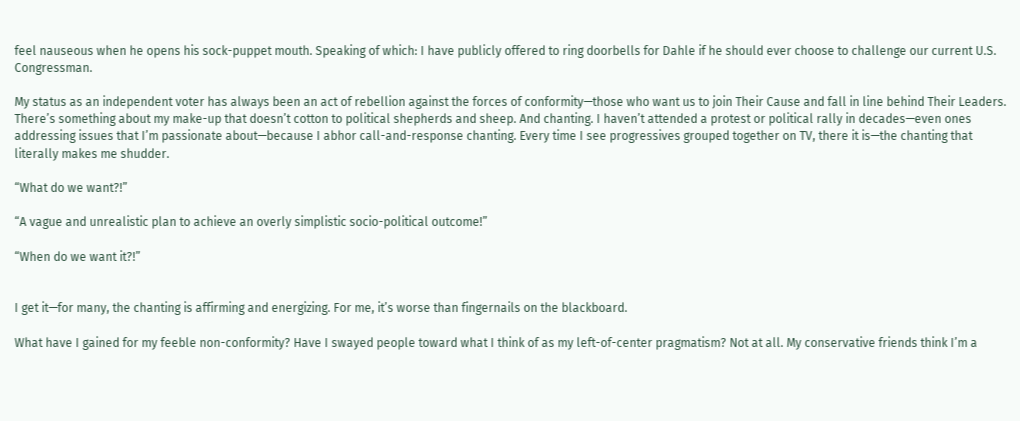feel nauseous when he opens his sock-puppet mouth. Speaking of which: I have publicly offered to ring doorbells for Dahle if he should ever choose to challenge our current U.S. Congressman.

My status as an independent voter has always been an act of rebellion against the forces of conformity—those who want us to join Their Cause and fall in line behind Their Leaders. There’s something about my make-up that doesn’t cotton to political shepherds and sheep. And chanting. I haven’t attended a protest or political rally in decades—even ones addressing issues that I’m passionate about—because I abhor call-and-response chanting. Every time I see progressives grouped together on TV, there it is—the chanting that literally makes me shudder.

“What do we want?!”

“A vague and unrealistic plan to achieve an overly simplistic socio-political outcome!”

“When do we want it?!”


I get it—for many, the chanting is affirming and energizing. For me, it’s worse than fingernails on the blackboard.

What have I gained for my feeble non-conformity? Have I swayed people toward what I think of as my left-of-center pragmatism? Not at all. My conservative friends think I’m a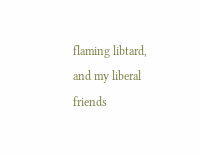flaming libtard, and my liberal friends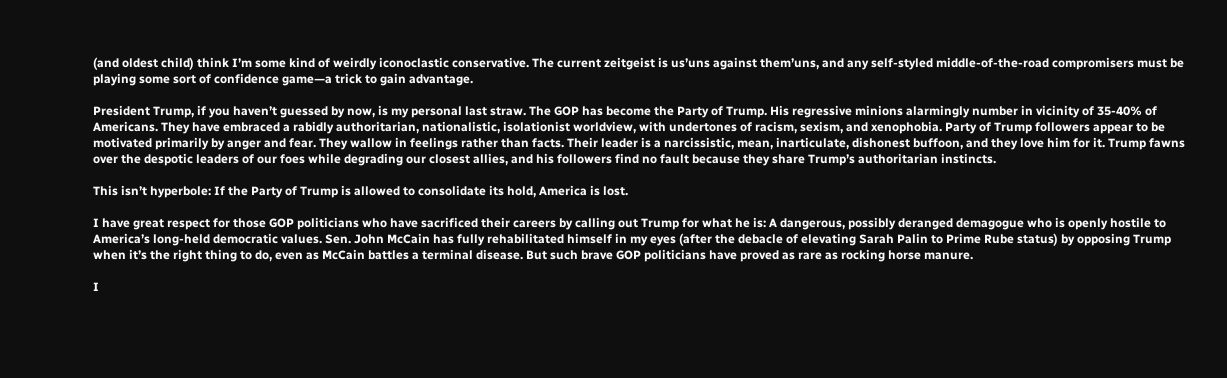(and oldest child) think I’m some kind of weirdly iconoclastic conservative. The current zeitgeist is us’uns against them’uns, and any self-styled middle-of-the-road compromisers must be playing some sort of confidence game—a trick to gain advantage.

President Trump, if you haven’t guessed by now, is my personal last straw. The GOP has become the Party of Trump. His regressive minions alarmingly number in vicinity of 35-40% of Americans. They have embraced a rabidly authoritarian, nationalistic, isolationist worldview, with undertones of racism, sexism, and xenophobia. Party of Trump followers appear to be motivated primarily by anger and fear. They wallow in feelings rather than facts. Their leader is a narcissistic, mean, inarticulate, dishonest buffoon, and they love him for it. Trump fawns over the despotic leaders of our foes while degrading our closest allies, and his followers find no fault because they share Trump’s authoritarian instincts.

This isn’t hyperbole: If the Party of Trump is allowed to consolidate its hold, America is lost.

I have great respect for those GOP politicians who have sacrificed their careers by calling out Trump for what he is: A dangerous, possibly deranged demagogue who is openly hostile to America’s long-held democratic values. Sen. John McCain has fully rehabilitated himself in my eyes (after the debacle of elevating Sarah Palin to Prime Rube status) by opposing Trump when it’s the right thing to do, even as McCain battles a terminal disease. But such brave GOP politicians have proved as rare as rocking horse manure.

I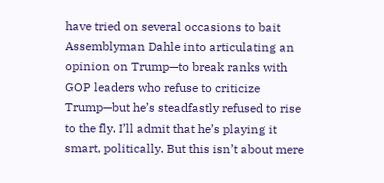have tried on several occasions to bait Assemblyman Dahle into articulating an opinion on Trump—to break ranks with GOP leaders who refuse to criticize Trump—but he’s steadfastly refused to rise to the fly. I’ll admit that he’s playing it smart, politically. But this isn’t about mere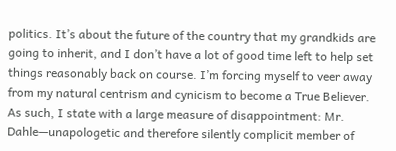politics. It’s about the future of the country that my grandkids are going to inherit, and I don’t have a lot of good time left to help set things reasonably back on course. I’m forcing myself to veer away from my natural centrism and cynicism to become a True Believer. As such, I state with a large measure of disappointment: Mr. Dahle—unapologetic and therefore silently complicit member of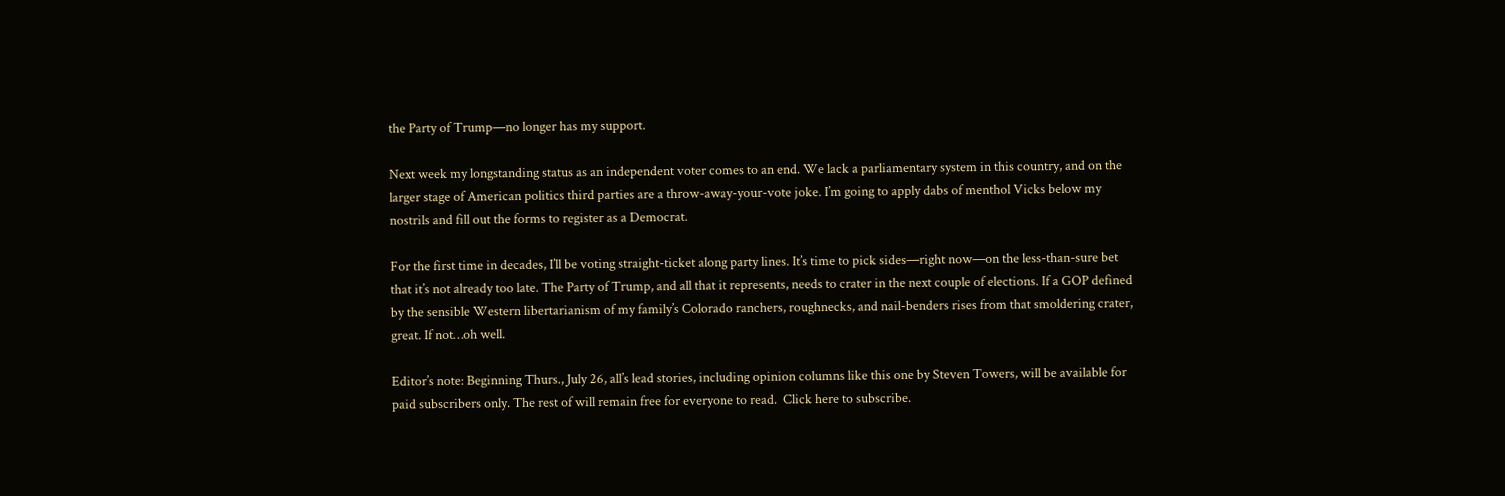the Party of Trump—no longer has my support.

Next week my longstanding status as an independent voter comes to an end. We lack a parliamentary system in this country, and on the larger stage of American politics third parties are a throw-away-your-vote joke. I’m going to apply dabs of menthol Vicks below my nostrils and fill out the forms to register as a Democrat.

For the first time in decades, I’ll be voting straight-ticket along party lines. It’s time to pick sides—right now—on the less-than-sure bet that it’s not already too late. The Party of Trump, and all that it represents, needs to crater in the next couple of elections. If a GOP defined by the sensible Western libertarianism of my family’s Colorado ranchers, roughnecks, and nail-benders rises from that smoldering crater, great. If not…oh well.

Editor’s note: Beginning Thurs., July 26, all’s lead stories, including opinion columns like this one by Steven Towers, will be available for paid subscribers only. The rest of will remain free for everyone to read.  Click here to subscribe.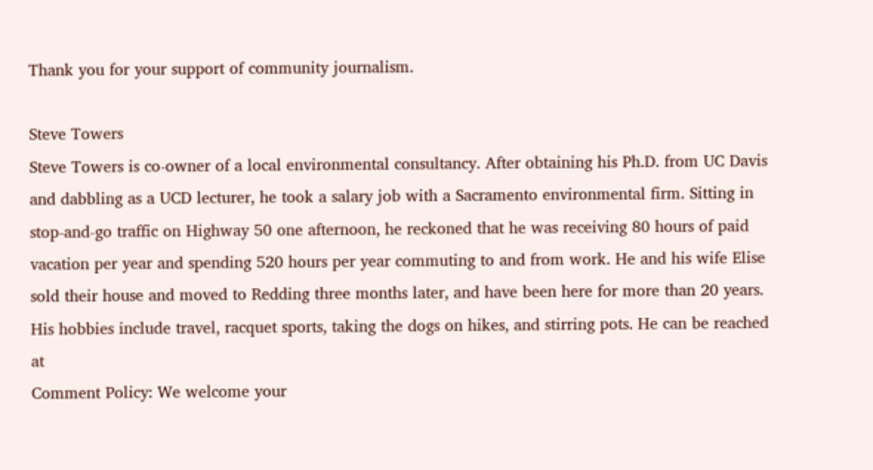Thank you for your support of community journalism.

Steve Towers
Steve Towers is co-owner of a local environmental consultancy. After obtaining his Ph.D. from UC Davis and dabbling as a UCD lecturer, he took a salary job with a Sacramento environmental firm. Sitting in stop-and-go traffic on Highway 50 one afternoon, he reckoned that he was receiving 80 hours of paid vacation per year and spending 520 hours per year commuting to and from work. He and his wife Elise sold their house and moved to Redding three months later, and have been here for more than 20 years. His hobbies include travel, racquet sports, taking the dogs on hikes, and stirring pots. He can be reached at
Comment Policy: We welcome your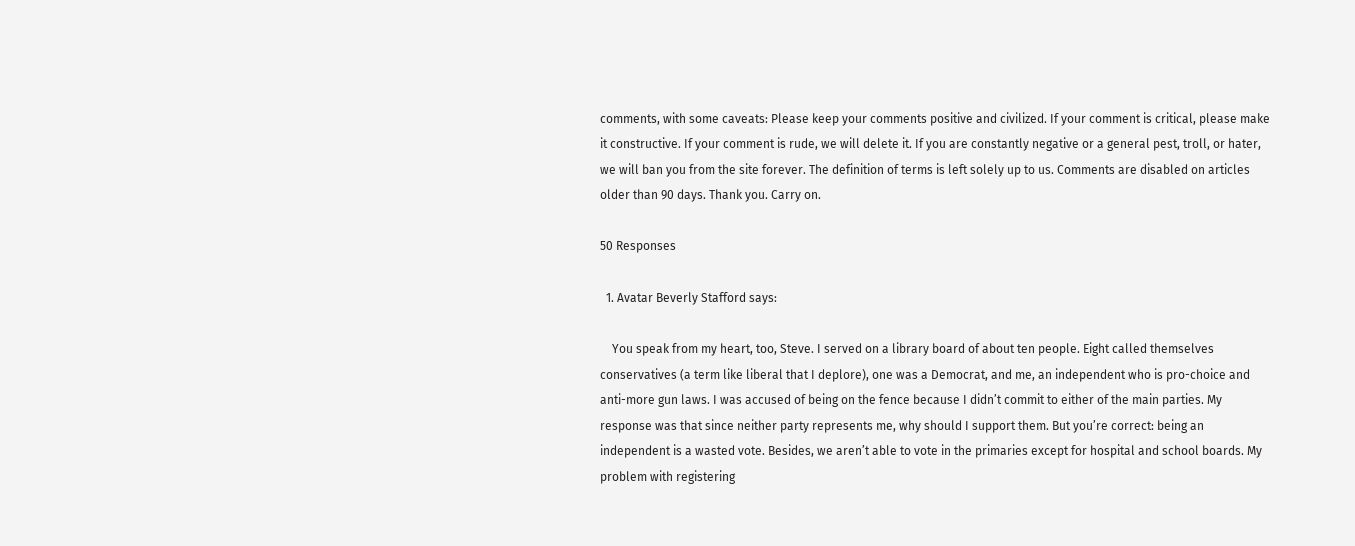comments, with some caveats: Please keep your comments positive and civilized. If your comment is critical, please make it constructive. If your comment is rude, we will delete it. If you are constantly negative or a general pest, troll, or hater, we will ban you from the site forever. The definition of terms is left solely up to us. Comments are disabled on articles older than 90 days. Thank you. Carry on.

50 Responses

  1. Avatar Beverly Stafford says:

    You speak from my heart, too, Steve. I served on a library board of about ten people. Eight called themselves conservatives (a term like liberal that I deplore), one was a Democrat, and me, an independent who is pro-choice and anti-more gun laws. I was accused of being on the fence because I didn’t commit to either of the main parties. My response was that since neither party represents me, why should I support them. But you’re correct: being an independent is a wasted vote. Besides, we aren’t able to vote in the primaries except for hospital and school boards. My problem with registering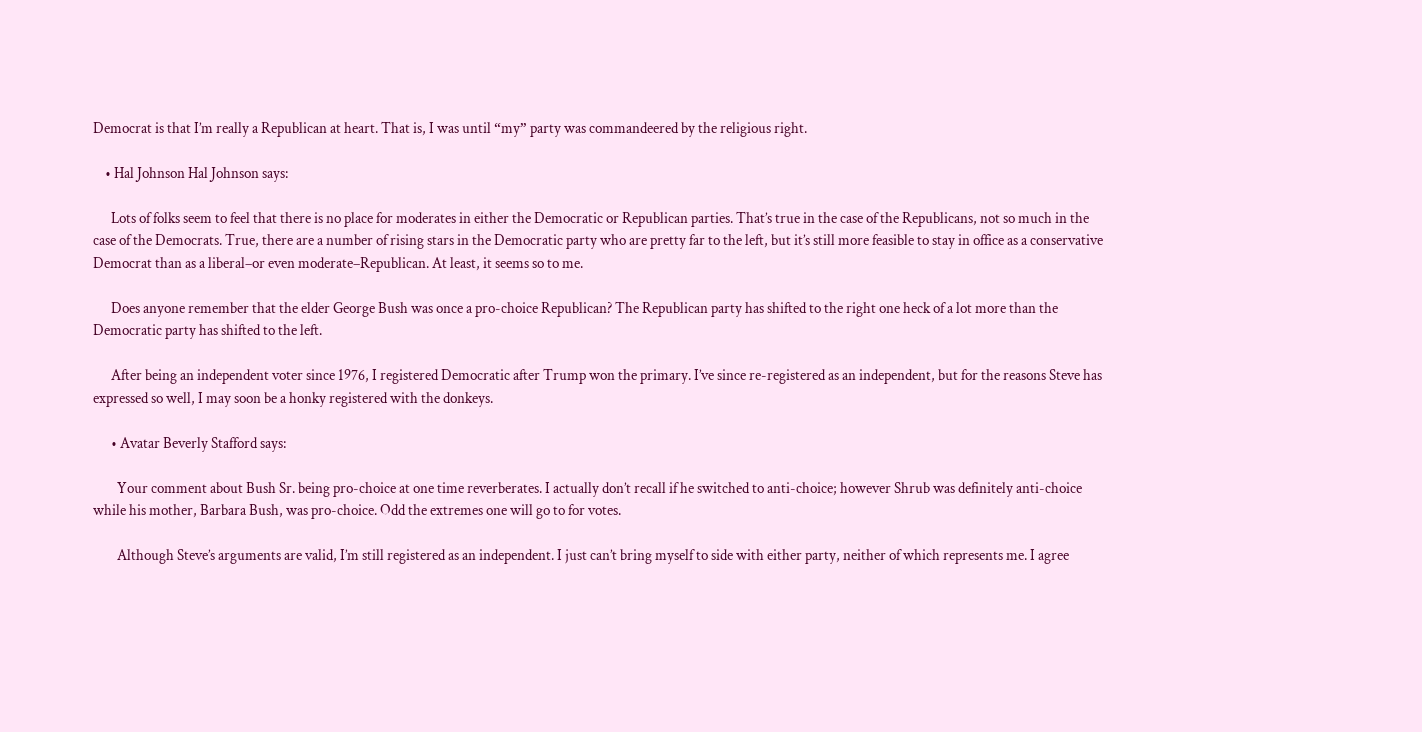Democrat is that I’m really a Republican at heart. That is, I was until “my” party was commandeered by the religious right.

    • Hal Johnson Hal Johnson says:

      Lots of folks seem to feel that there is no place for moderates in either the Democratic or Republican parties. That’s true in the case of the Republicans, not so much in the case of the Democrats. True, there are a number of rising stars in the Democratic party who are pretty far to the left, but it’s still more feasible to stay in office as a conservative Democrat than as a liberal–or even moderate–Republican. At least, it seems so to me.

      Does anyone remember that the elder George Bush was once a pro-choice Republican? The Republican party has shifted to the right one heck of a lot more than the Democratic party has shifted to the left.

      After being an independent voter since 1976, I registered Democratic after Trump won the primary. I’ve since re-registered as an independent, but for the reasons Steve has expressed so well, I may soon be a honky registered with the donkeys.

      • Avatar Beverly Stafford says:

        Your comment about Bush Sr. being pro-choice at one time reverberates. I actually don’t recall if he switched to anti-choice; however Shrub was definitely anti-choice while his mother, Barbara Bush, was pro-choice. Odd the extremes one will go to for votes.

        Although Steve’s arguments are valid, I’m still registered as an independent. I just can’t bring myself to side with either party, neither of which represents me. I agree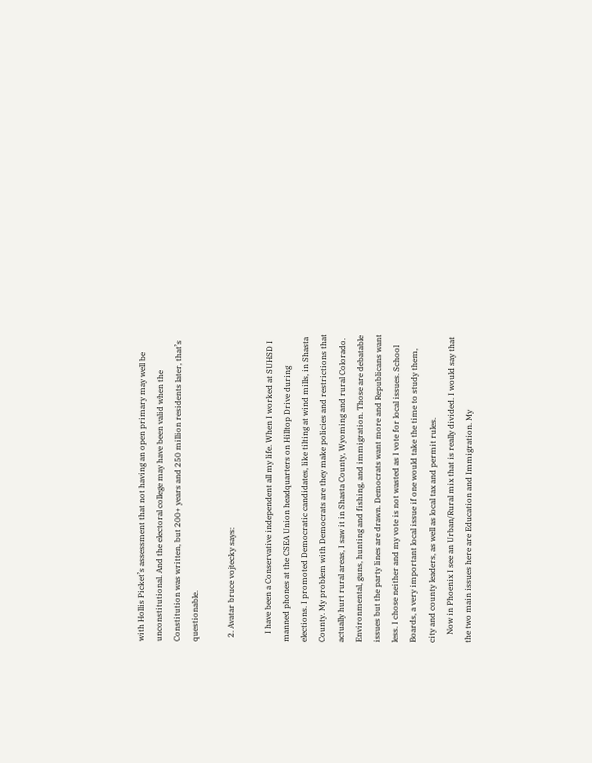with Hollis Picket’s assessment that not having an open primary may well be unconstitutional. And the electoral college may have been valid when the Constitution was written, but 200+ years and 250 million residents later, that’s questionable.

  2. Avatar bruce vojtecky says:

    I have been a Conservative independent all my life. When I worked at SUHSD I manned phones at the CSEA Union headquarters on Hilltop Drive during elections. I promoted Democratic candidates, like tilting at wind mills, in Shasta County. My problem with Democrats are they make policies and restrictions that actually hurt rural areas, I saw it in Shasta County, Wyoming and rural Colorado. Environmental, guns, hunting and fishing, and immigration. Those are debatable issues but the party lines are drawn. Democrats want more and Republicans want less. I chose neither and my vote is not wasted as I vote for local issues. School Boards, a very important local issue if one would take the time to study them, city and county leaders, as well as local tax and permit rules.
    Now in Phoenix I see an Urban/Rural mix that is really divided. I would say that the two main issues here are Education and Immigration. My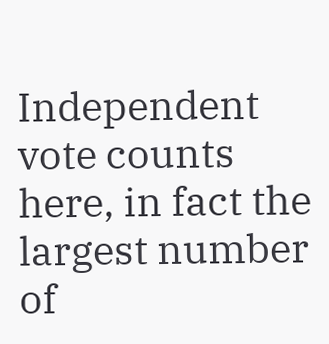Independent vote counts here, in fact the largest number of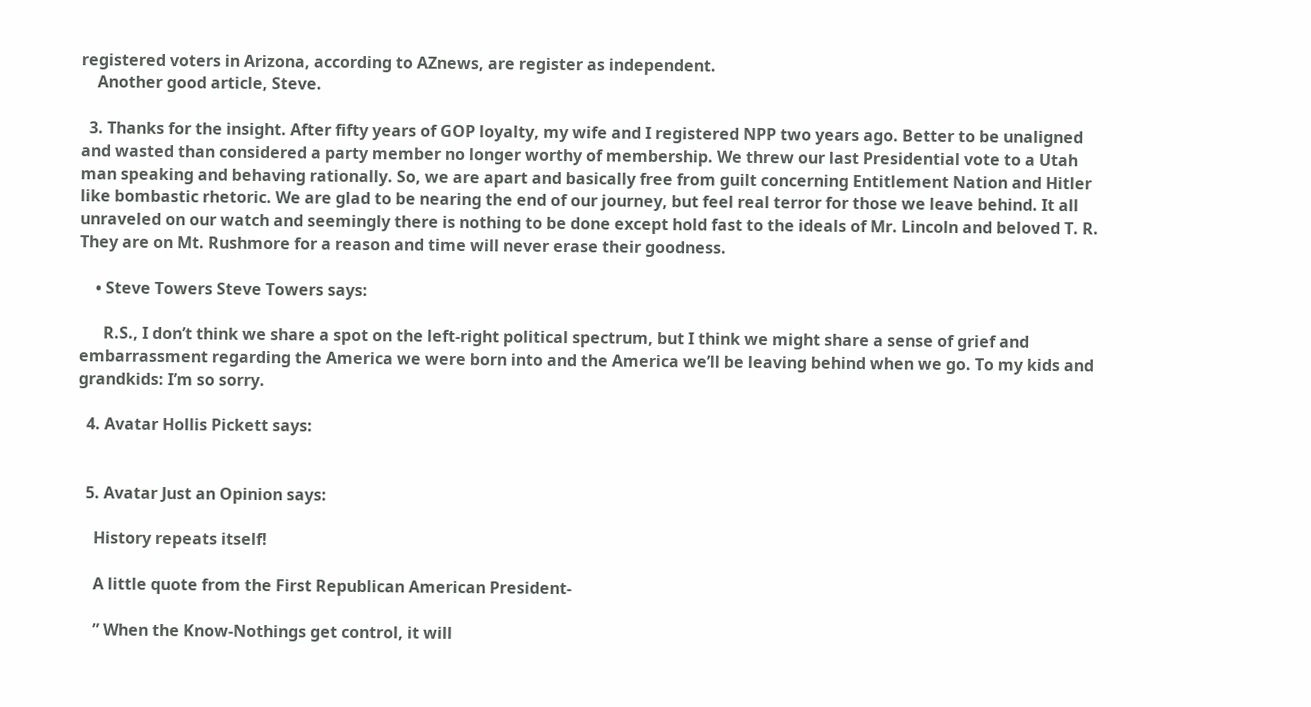registered voters in Arizona, according to AZnews, are register as independent.
    Another good article, Steve.

  3. Thanks for the insight. After fifty years of GOP loyalty, my wife and I registered NPP two years ago. Better to be unaligned and wasted than considered a party member no longer worthy of membership. We threw our last Presidential vote to a Utah man speaking and behaving rationally. So, we are apart and basically free from guilt concerning Entitlement Nation and Hitler like bombastic rhetoric. We are glad to be nearing the end of our journey, but feel real terror for those we leave behind. It all unraveled on our watch and seemingly there is nothing to be done except hold fast to the ideals of Mr. Lincoln and beloved T. R. They are on Mt. Rushmore for a reason and time will never erase their goodness.

    • Steve Towers Steve Towers says:

      R.S., I don’t think we share a spot on the left-right political spectrum, but I think we might share a sense of grief and embarrassment regarding the America we were born into and the America we’ll be leaving behind when we go. To my kids and grandkids: I’m so sorry.

  4. Avatar Hollis Pickett says:


  5. Avatar Just an Opinion says:

    History repeats itself!

    A little quote from the First Republican American President-

    ” When the Know-Nothings get control, it will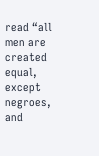read “all men are created equal, except negroes, and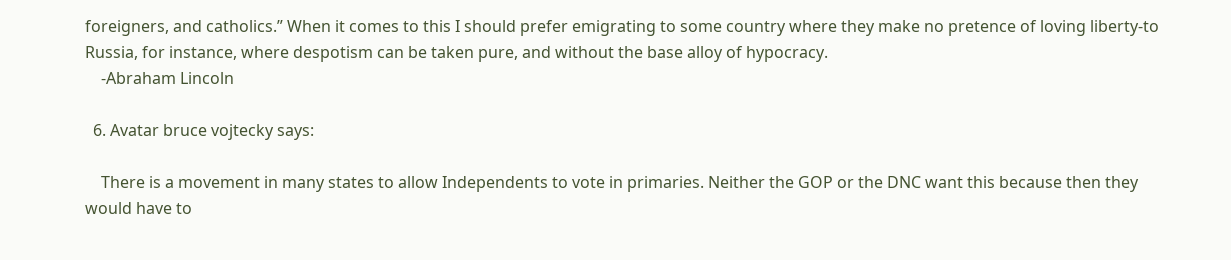foreigners, and catholics.” When it comes to this I should prefer emigrating to some country where they make no pretence of loving liberty-to Russia, for instance, where despotism can be taken pure, and without the base alloy of hypocracy.
    -Abraham Lincoln

  6. Avatar bruce vojtecky says:

    There is a movement in many states to allow Independents to vote in primaries. Neither the GOP or the DNC want this because then they would have to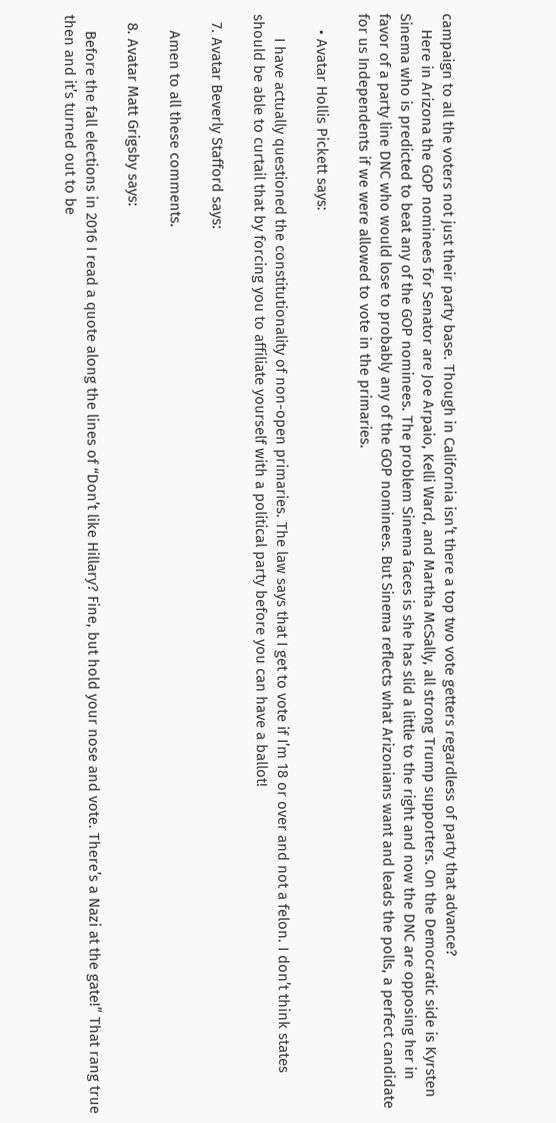campaign to all the voters not just their party base. Though in California isn’t there a top two vote getters regardless of party that advance?
    Here in Arizona the GOP nominees for Senator are Joe Arpaio, Kelli Ward, and Martha McSally, all strong Trump supporters. On the Democratic side is Kyrsten Sinema who is predicted to beat any of the GOP nominees. The problem Sinema faces is she has slid a little to the right and now the DNC are opposing her in favor of a party line DNC who would lose to probably any of the GOP nominees. But Sinema reflects what Arizonians want and leads the polls, a perfect candidate for us Independents if we were allowed to vote in the primaries.

    • Avatar Hollis Pickett says:

      I have actually questioned the constitutionality of non-open primaries. The law says that I get to vote if I’m 18 or over and not a felon. I don’t think states should be able to curtail that by forcing you to affiliate yourself with a political party before you can have a ballot!

  7. Avatar Beverly Stafford says:

    Amen to all these comments.

  8. Avatar Matt Grigsby says:

    Before the fall elections in 2016 I read a quote along the lines of “Don’t like Hillary? Fine, but hold your nose and vote. There’s a Nazi at the gate!” That rang true then and it’s turned out to be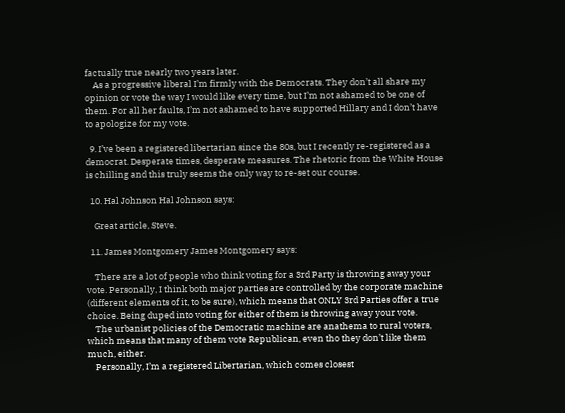factually true nearly two years later.
    As a progressive liberal I’m firmly with the Democrats. They don’t all share my opinion or vote the way I would like every time, but I’m not ashamed to be one of them. For all her faults, I’m not ashamed to have supported Hillary and I don’t have to apologize for my vote.

  9. I’ve been a registered libertarian since the 80s, but I recently re-registered as a democrat. Desperate times, desperate measures. The rhetoric from the White House is chilling and this truly seems the only way to re-set our course.

  10. Hal Johnson Hal Johnson says:

    Great article, Steve.

  11. James Montgomery James Montgomery says:

    There are a lot of people who think voting for a 3rd Party is throwing away your vote. Personally, I think both major parties are controlled by the corporate machine (different elements of it, to be sure), which means that ONLY 3rd Parties offer a true choice. Being duped into voting for either of them is throwing away your vote.
    The urbanist policies of the Democratic machine are anathema to rural voters, which means that many of them vote Republican, even tho they don’t like them much, either.
    Personally, I’m a registered Libertarian, which comes closest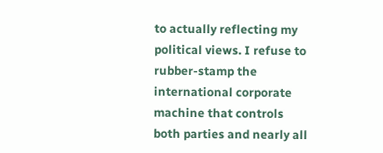to actually reflecting my political views. I refuse to rubber-stamp the international corporate machine that controls both parties and nearly all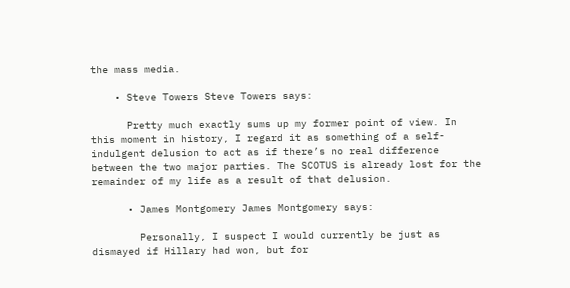the mass media.

    • Steve Towers Steve Towers says:

      Pretty much exactly sums up my former point of view. In this moment in history, I regard it as something of a self-indulgent delusion to act as if there’s no real difference between the two major parties. The SCOTUS is already lost for the remainder of my life as a result of that delusion.

      • James Montgomery James Montgomery says:

        Personally, I suspect I would currently be just as dismayed if Hillary had won, but for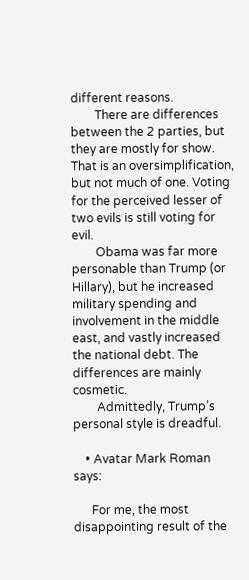different reasons.
        There are differences between the 2 parties, but they are mostly for show. That is an oversimplification, but not much of one. Voting for the perceived lesser of two evils is still voting for evil.
        Obama was far more personable than Trump (or Hillary), but he increased military spending and involvement in the middle east, and vastly increased the national debt. The differences are mainly cosmetic.
        Admittedly, Trump’s personal style is dreadful.

    • Avatar Mark Roman says:

      For me, the most disappointing result of the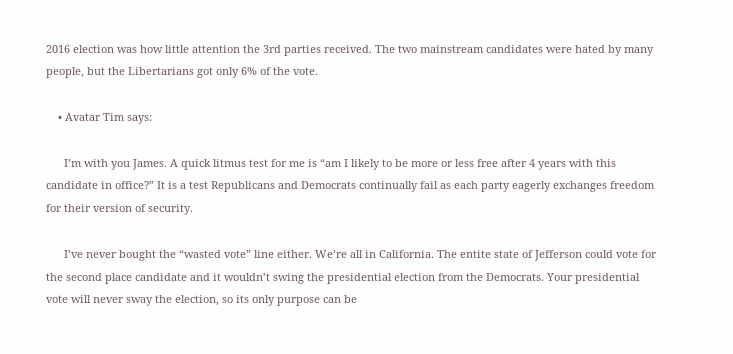2016 election was how little attention the 3rd parties received. The two mainstream candidates were hated by many people, but the Libertarians got only 6% of the vote.

    • Avatar Tim says:

      I’m with you James. A quick litmus test for me is “am I likely to be more or less free after 4 years with this candidate in office?” It is a test Republicans and Democrats continually fail as each party eagerly exchanges freedom for their version of security.

      I’ve never bought the “wasted vote” line either. We’re all in California. The entite state of Jefferson could vote for the second place candidate and it wouldn’t swing the presidential election from the Democrats. Your presidential vote will never sway the election, so its only purpose can be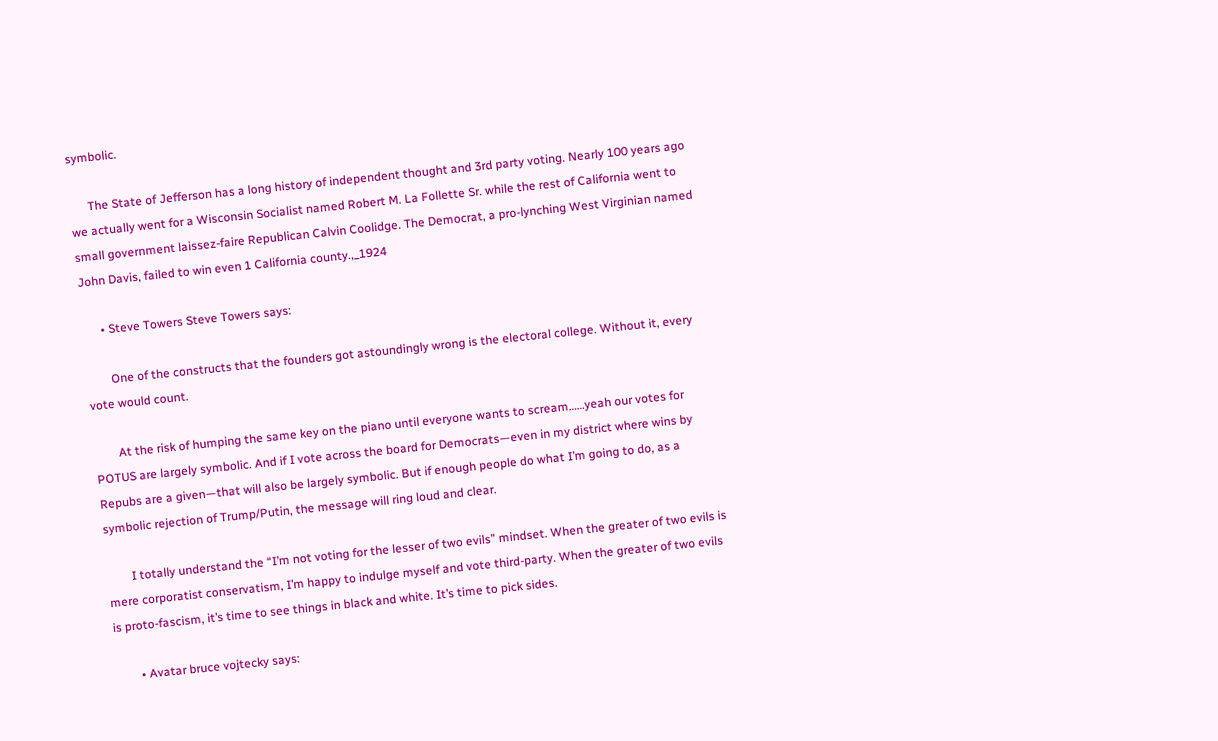symbolic.

      The State of Jefferson has a long history of independent thought and 3rd party voting. Nearly 100 years ago we actually went for a Wisconsin Socialist named Robert M. La Follette Sr. while the rest of California went to small government laissez-faire Republican Calvin Coolidge. The Democrat, a pro-lynching West Virginian named John Davis, failed to win even 1 California county.,_1924

      • Steve Towers Steve Towers says:

        One of the constructs that the founders got astoundingly wrong is the electoral college. Without it, every vote would count.

        At the risk of humping the same key on the piano until everyone wants to scream……yeah our votes for POTUS are largely symbolic. And if I vote across the board for Democrats—even in my district where wins by Repubs are a given—that will also be largely symbolic. But if enough people do what I’m going to do, as a symbolic rejection of Trump/Putin, the message will ring loud and clear.

        I totally understand the “I’m not voting for the lesser of two evils” mindset. When the greater of two evils is mere corporatist conservatism, I’m happy to indulge myself and vote third-party. When the greater of two evils is proto-fascism, it’s time to see things in black and white. It’s time to pick sides.

        • Avatar bruce vojtecky says: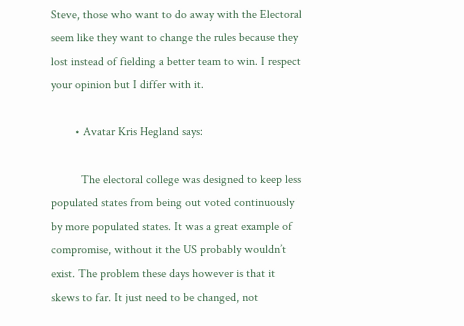Steve, those who want to do away with the Electoral seem like they want to change the rules because they lost instead of fielding a better team to win. I respect your opinion but I differ with it.

        • Avatar Kris Hegland says:

          The electoral college was designed to keep less populated states from being out voted continuously by more populated states. It was a great example of compromise, without it the US probably wouldn’t exist. The problem these days however is that it skews to far. It just need to be changed, not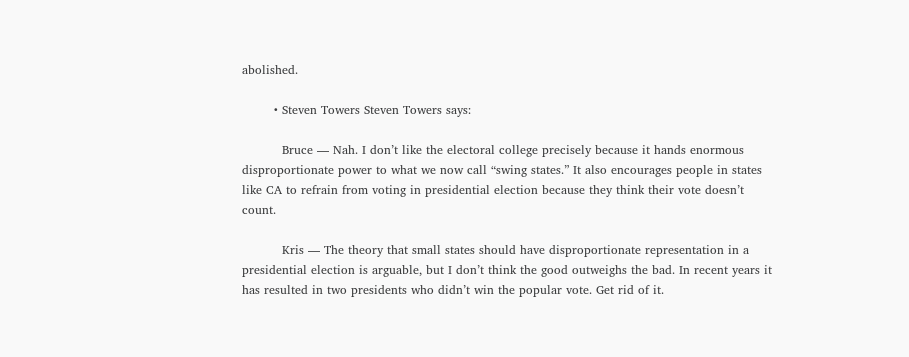abolished.

        • Steven Towers Steven Towers says:

          Bruce — Nah. I don’t like the electoral college precisely because it hands enormous disproportionate power to what we now call “swing states.” It also encourages people in states like CA to refrain from voting in presidential election because they think their vote doesn’t count.

          Kris — The theory that small states should have disproportionate representation in a presidential election is arguable, but I don’t think the good outweighs the bad. In recent years it has resulted in two presidents who didn’t win the popular vote. Get rid of it.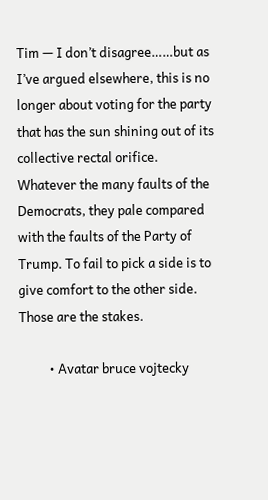Tim — I don’t disagree……but as I’ve argued elsewhere, this is no longer about voting for the party that has the sun shining out of its collective rectal orifice. Whatever the many faults of the Democrats, they pale compared with the faults of the Party of Trump. To fail to pick a side is to give comfort to the other side. Those are the stakes.

          • Avatar bruce vojtecky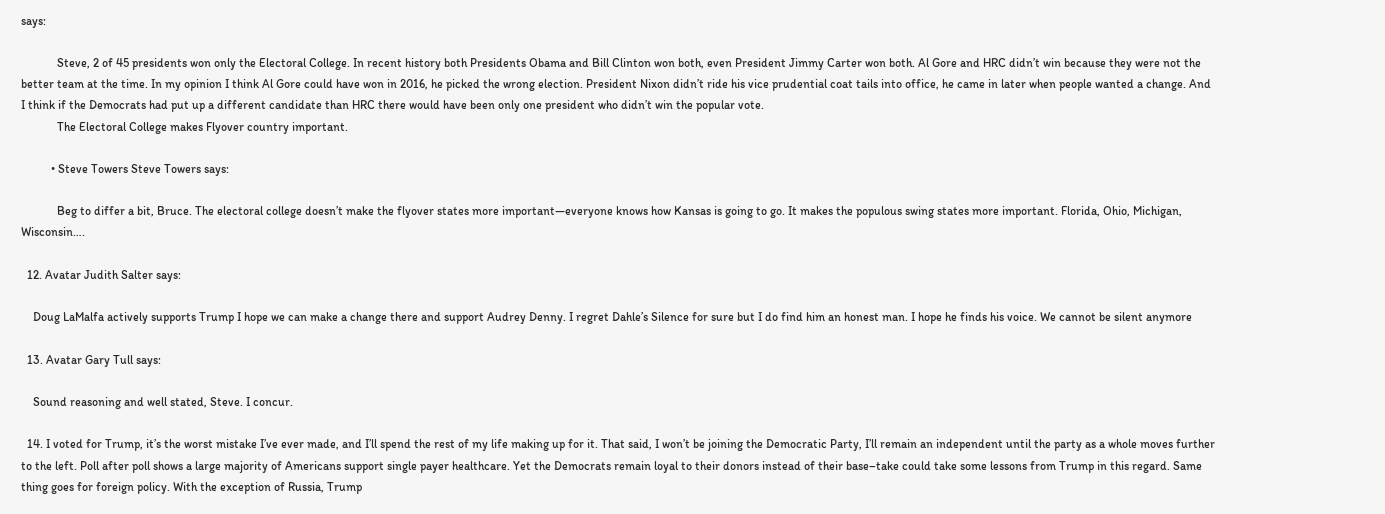says:

            Steve, 2 of 45 presidents won only the Electoral College. In recent history both Presidents Obama and Bill Clinton won both, even President Jimmy Carter won both. Al Gore and HRC didn’t win because they were not the better team at the time. In my opinion I think Al Gore could have won in 2016, he picked the wrong election. President Nixon didn’t ride his vice prudential coat tails into office, he came in later when people wanted a change. And I think if the Democrats had put up a different candidate than HRC there would have been only one president who didn’t win the popular vote.
            The Electoral College makes Flyover country important.

          • Steve Towers Steve Towers says:

            Beg to differ a bit, Bruce. The electoral college doesn’t make the flyover states more important—everyone knows how Kansas is going to go. It makes the populous swing states more important. Florida, Ohio, Michigan, Wisconsin….

  12. Avatar Judith Salter says:

    Doug LaMalfa actively supports Trump I hope we can make a change there and support Audrey Denny. I regret Dahle’s Silence for sure but I do find him an honest man. I hope he finds his voice. We cannot be silent anymore

  13. Avatar Gary Tull says:

    Sound reasoning and well stated, Steve. I concur.

  14. I voted for Trump, it’s the worst mistake I’ve ever made, and I’ll spend the rest of my life making up for it. That said, I won’t be joining the Democratic Party, I’ll remain an independent until the party as a whole moves further to the left. Poll after poll shows a large majority of Americans support single payer healthcare. Yet the Democrats remain loyal to their donors instead of their base–take could take some lessons from Trump in this regard. Same thing goes for foreign policy. With the exception of Russia, Trump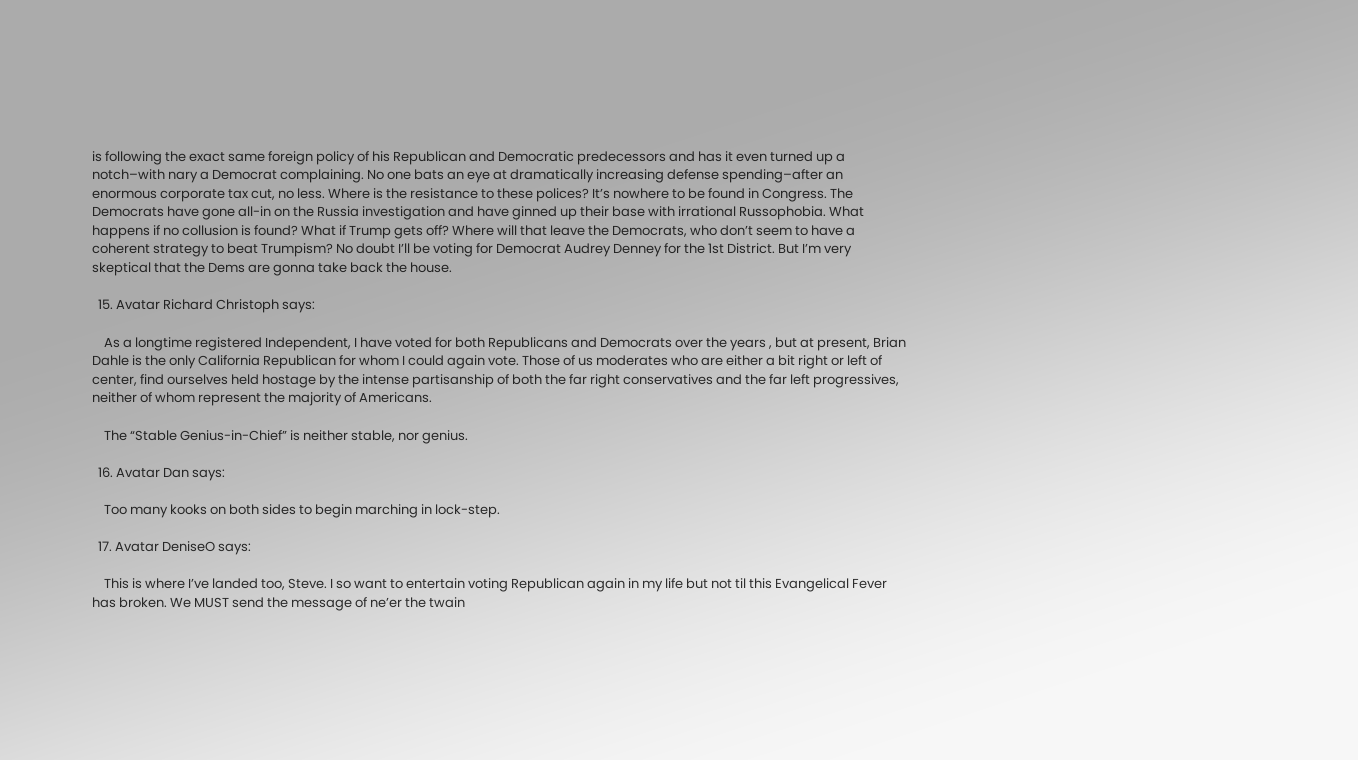is following the exact same foreign policy of his Republican and Democratic predecessors and has it even turned up a notch–with nary a Democrat complaining. No one bats an eye at dramatically increasing defense spending–after an enormous corporate tax cut, no less. Where is the resistance to these polices? It’s nowhere to be found in Congress. The Democrats have gone all-in on the Russia investigation and have ginned up their base with irrational Russophobia. What happens if no collusion is found? What if Trump gets off? Where will that leave the Democrats, who don’t seem to have a coherent strategy to beat Trumpism? No doubt I’ll be voting for Democrat Audrey Denney for the 1st District. But I’m very skeptical that the Dems are gonna take back the house.

  15. Avatar Richard Christoph says:

    As a longtime registered Independent, I have voted for both Republicans and Democrats over the years , but at present, Brian Dahle is the only California Republican for whom I could again vote. Those of us moderates who are either a bit right or left of center, find ourselves held hostage by the intense partisanship of both the far right conservatives and the far left progressives, neither of whom represent the majority of Americans.

    The “Stable Genius-in-Chief” is neither stable, nor genius.

  16. Avatar Dan says:

    Too many kooks on both sides to begin marching in lock-step.

  17. Avatar DeniseO says:

    This is where I’ve landed too, Steve. I so want to entertain voting Republican again in my life but not til this Evangelical Fever has broken. We MUST send the message of ne’er the twain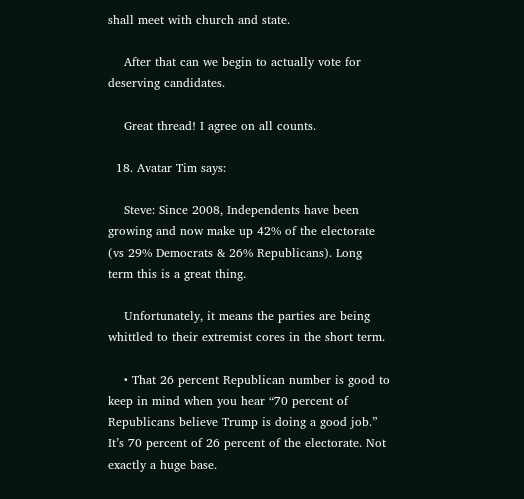shall meet with church and state.

    After that can we begin to actually vote for deserving candidates.

    Great thread! I agree on all counts.

  18. Avatar Tim says:

    Steve: Since 2008, Independents have been growing and now make up 42% of the electorate (vs 29% Democrats & 26% Republicans). Long term this is a great thing.

    Unfortunately, it means the parties are being whittled to their extremist cores in the short term.

    • That 26 percent Republican number is good to keep in mind when you hear “70 percent of Republicans believe Trump is doing a good job.” It’s 70 percent of 26 percent of the electorate. Not exactly a huge base.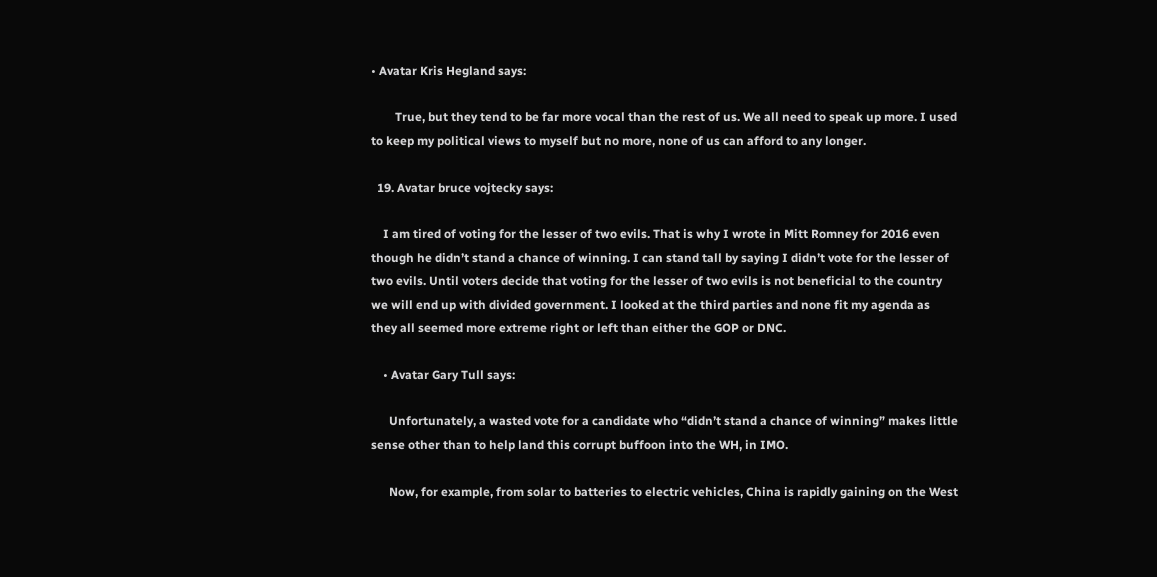• Avatar Kris Hegland says:

        True, but they tend to be far more vocal than the rest of us. We all need to speak up more. I used to keep my political views to myself but no more, none of us can afford to any longer.

  19. Avatar bruce vojtecky says:

    I am tired of voting for the lesser of two evils. That is why I wrote in Mitt Romney for 2016 even though he didn’t stand a chance of winning. I can stand tall by saying I didn’t vote for the lesser of two evils. Until voters decide that voting for the lesser of two evils is not beneficial to the country we will end up with divided government. I looked at the third parties and none fit my agenda as they all seemed more extreme right or left than either the GOP or DNC.

    • Avatar Gary Tull says:

      Unfortunately, a wasted vote for a candidate who “didn’t stand a chance of winning” makes little sense other than to help land this corrupt buffoon into the WH, in IMO.

      Now, for example, from solar to batteries to electric vehicles, China is rapidly gaining on the West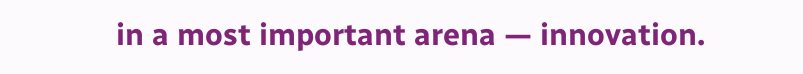in a most important arena — innovation.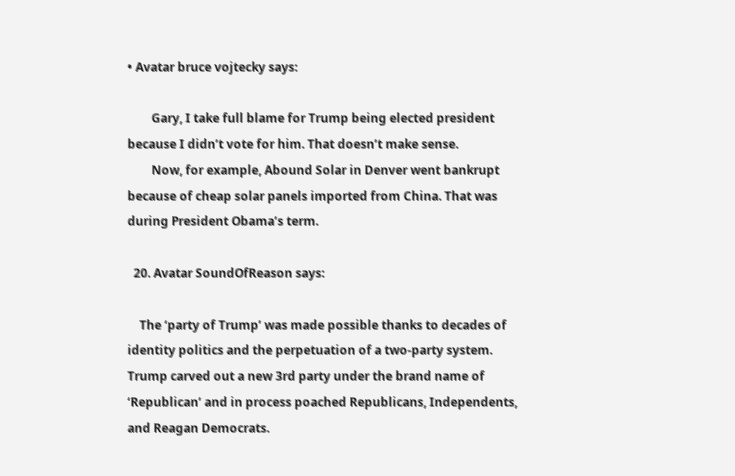• Avatar bruce vojtecky says:

        Gary, I take full blame for Trump being elected president because I didn’t vote for him. That doesn’t make sense.
        Now, for example, Abound Solar in Denver went bankrupt because of cheap solar panels imported from China. That was during President Obama’s term.

  20. Avatar SoundOfReason says:

    The ‘party of Trump’ was made possible thanks to decades of identity politics and the perpetuation of a two-party system. Trump carved out a new 3rd party under the brand name of ‘Republican’ and in process poached Republicans, Independents, and Reagan Democrats.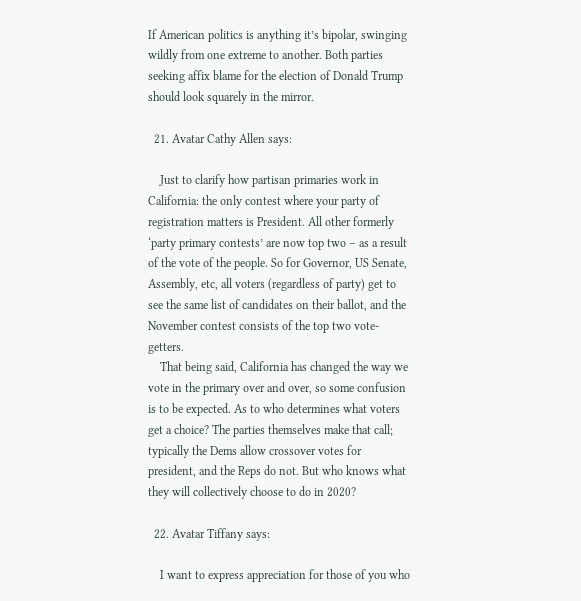If American politics is anything it’s bipolar, swinging wildly from one extreme to another. Both parties seeking affix blame for the election of Donald Trump should look squarely in the mirror.

  21. Avatar Cathy Allen says:

    Just to clarify how partisan primaries work in California: the only contest where your party of registration matters is President. All other formerly ‘party primary contests’ are now top two – as a result of the vote of the people. So for Governor, US Senate, Assembly, etc, all voters (regardless of party) get to see the same list of candidates on their ballot, and the November contest consists of the top two vote-getters.
    That being said, California has changed the way we vote in the primary over and over, so some confusion is to be expected. As to who determines what voters get a choice? The parties themselves make that call; typically the Dems allow crossover votes for president, and the Reps do not. But who knows what they will collectively choose to do in 2020?

  22. Avatar Tiffany says:

    I want to express appreciation for those of you who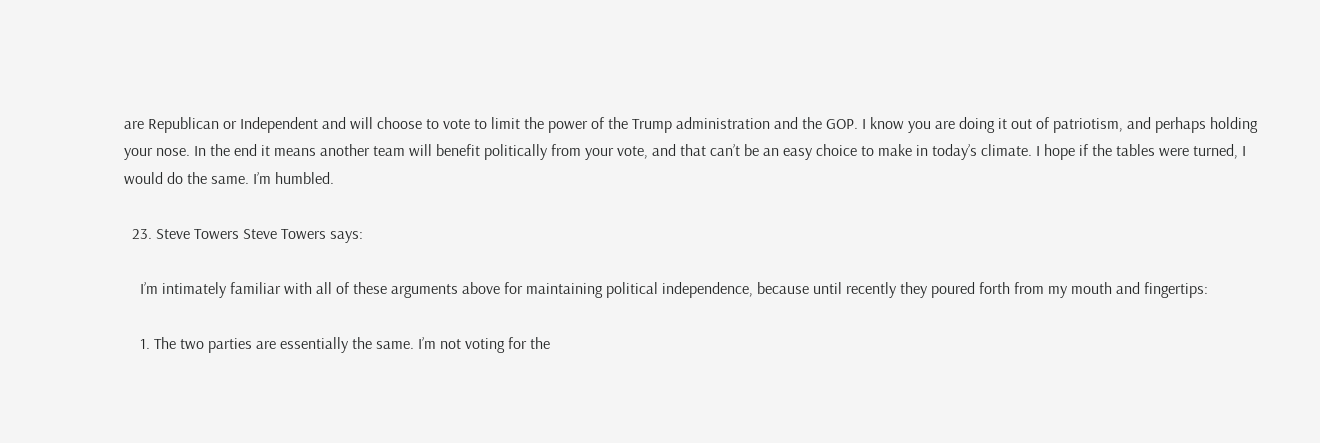are Republican or Independent and will choose to vote to limit the power of the Trump administration and the GOP. I know you are doing it out of patriotism, and perhaps holding your nose. In the end it means another team will benefit politically from your vote, and that can’t be an easy choice to make in today’s climate. I hope if the tables were turned, I would do the same. I’m humbled.

  23. Steve Towers Steve Towers says:

    I’m intimately familiar with all of these arguments above for maintaining political independence, because until recently they poured forth from my mouth and fingertips:

    1. The two parties are essentially the same. I’m not voting for the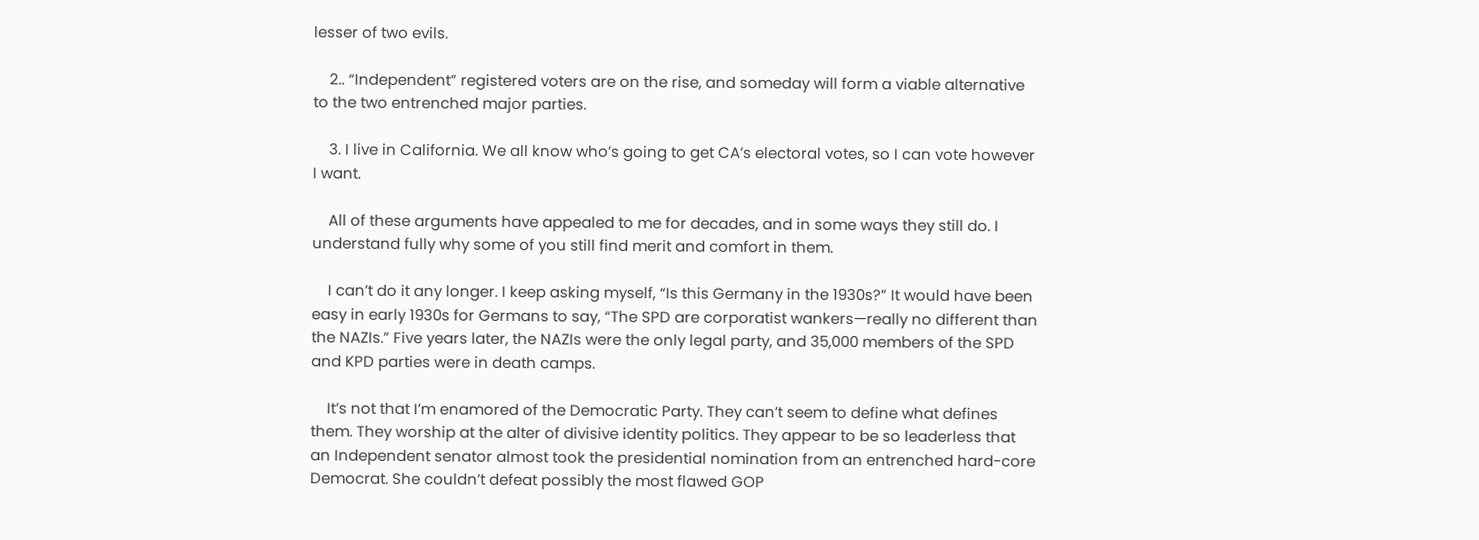lesser of two evils.

    2.. “Independent” registered voters are on the rise, and someday will form a viable alternative to the two entrenched major parties.

    3. I live in California. We all know who’s going to get CA’s electoral votes, so I can vote however I want.

    All of these arguments have appealed to me for decades, and in some ways they still do. I understand fully why some of you still find merit and comfort in them.

    I can’t do it any longer. I keep asking myself, “Is this Germany in the 1930s?” It would have been easy in early 1930s for Germans to say, “The SPD are corporatist wankers—really no different than the NAZIs.” Five years later, the NAZIs were the only legal party, and 35,000 members of the SPD and KPD parties were in death camps.

    It’s not that I’m enamored of the Democratic Party. They can’t seem to define what defines them. They worship at the alter of divisive identity politics. They appear to be so leaderless that an Independent senator almost took the presidential nomination from an entrenched hard-core Democrat. She couldn’t defeat possibly the most flawed GOP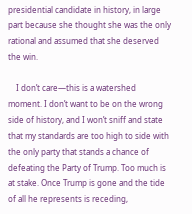presidential candidate in history, in large part because she thought she was the only rational and assumed that she deserved the win.

    I don’t care—this is a watershed moment. I don’t want to be on the wrong side of history, and I won’t sniff and state that my standards are too high to side with the only party that stands a chance of defeating the Party of Trump. Too much is at stake. Once Trump is gone and the tide of all he represents is receding,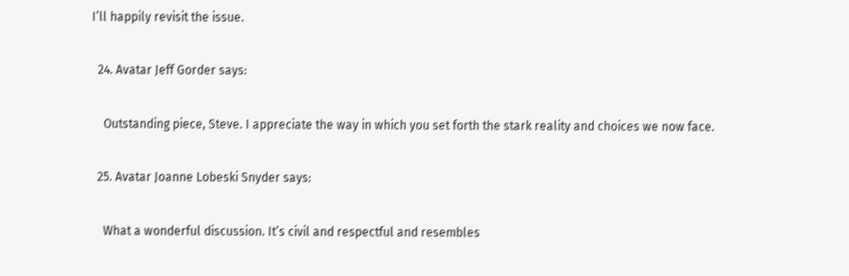I’ll happily revisit the issue.

  24. Avatar Jeff Gorder says:

    Outstanding piece, Steve. I appreciate the way in which you set forth the stark reality and choices we now face.

  25. Avatar Joanne Lobeski Snyder says:

    What a wonderful discussion. It’s civil and respectful and resembles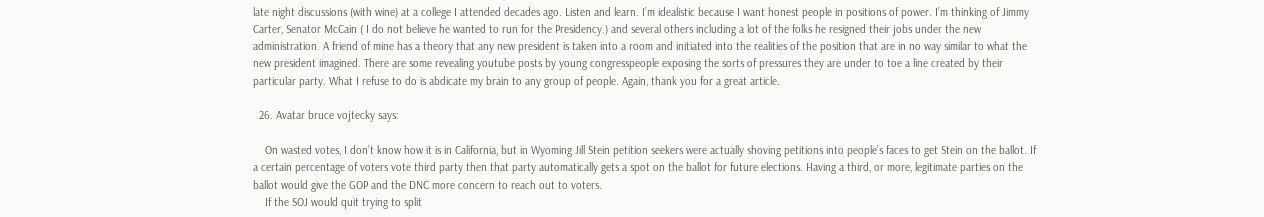late night discussions (with wine) at a college I attended decades ago. Listen and learn. I’m idealistic because I want honest people in positions of power. I’m thinking of Jimmy Carter, Senator McCain ( I do not believe he wanted to run for the Presidency.) and several others including a lot of the folks he resigned their jobs under the new administration. A friend of mine has a theory that any new president is taken into a room and initiated into the realities of the position that are in no way similar to what the new president imagined. There are some revealing youtube posts by young congresspeople exposing the sorts of pressures they are under to toe a line created by their particular party. What I refuse to do is abdicate my brain to any group of people. Again, thank you for a great article.

  26. Avatar bruce vojtecky says:

    On wasted votes, I don’t know how it is in California, but in Wyoming Jill Stein petition seekers were actually shoving petitions into people’s faces to get Stein on the ballot. If a certain percentage of voters vote third party then that party automatically gets a spot on the ballot for future elections. Having a third, or more, legitimate parties on the ballot would give the GOP and the DNC more concern to reach out to voters.
    If the SOJ would quit trying to split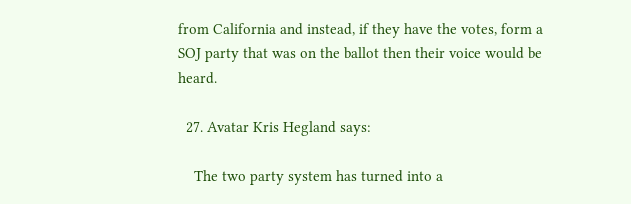from California and instead, if they have the votes, form a SOJ party that was on the ballot then their voice would be heard.

  27. Avatar Kris Hegland says:

    The two party system has turned into a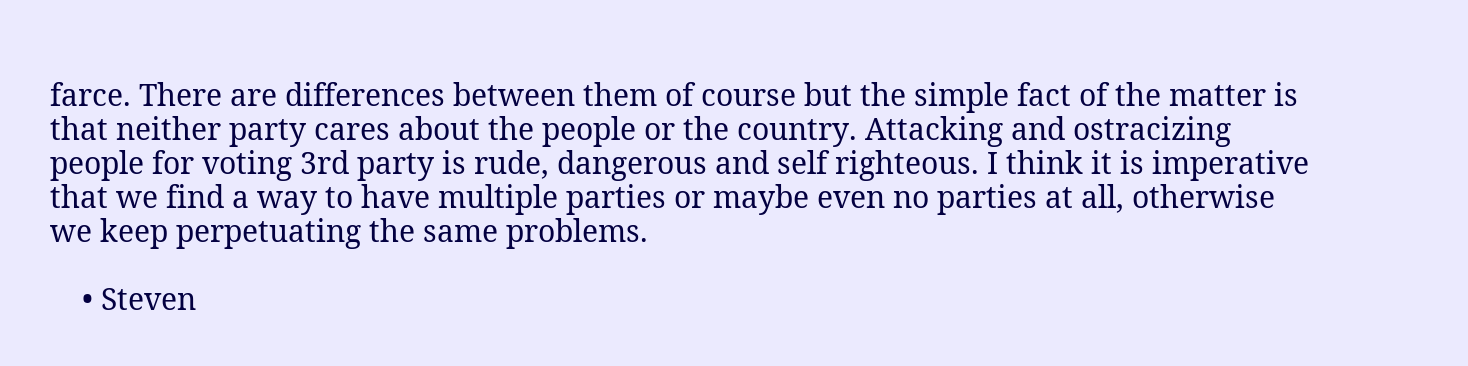farce. There are differences between them of course but the simple fact of the matter is that neither party cares about the people or the country. Attacking and ostracizing people for voting 3rd party is rude, dangerous and self righteous. I think it is imperative that we find a way to have multiple parties or maybe even no parties at all, otherwise we keep perpetuating the same problems.

    • Steven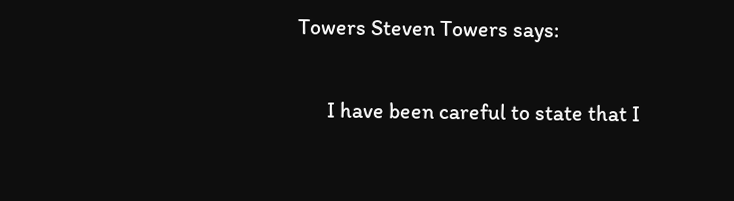Towers Steven Towers says:

      I have been careful to state that I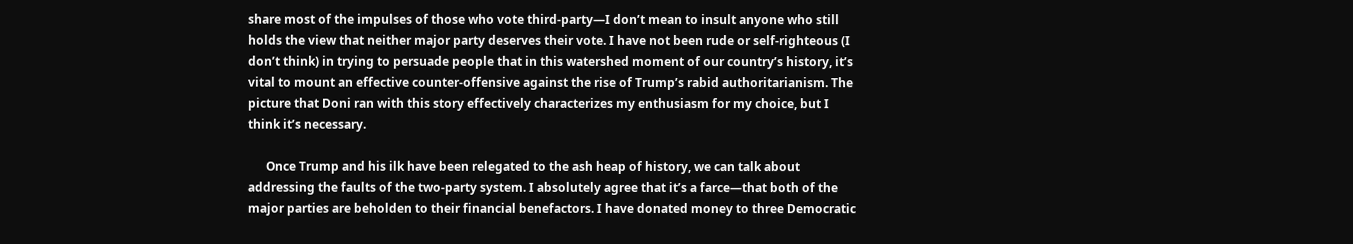share most of the impulses of those who vote third-party—I don’t mean to insult anyone who still holds the view that neither major party deserves their vote. I have not been rude or self-righteous (I don’t think) in trying to persuade people that in this watershed moment of our country’s history, it’s vital to mount an effective counter-offensive against the rise of Trump’s rabid authoritarianism. The picture that Doni ran with this story effectively characterizes my enthusiasm for my choice, but I think it’s necessary.

      Once Trump and his ilk have been relegated to the ash heap of history, we can talk about addressing the faults of the two-party system. I absolutely agree that it’s a farce—that both of the major parties are beholden to their financial benefactors. I have donated money to three Democratic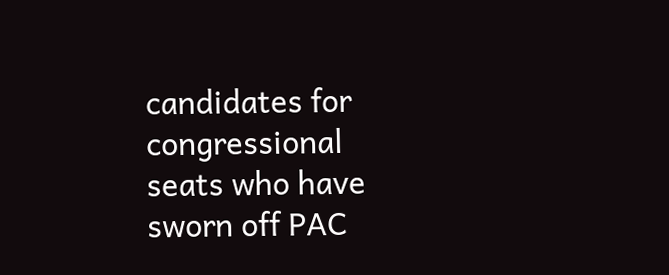candidates for congressional seats who have sworn off PAC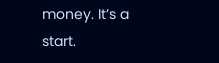money. It’s a start.